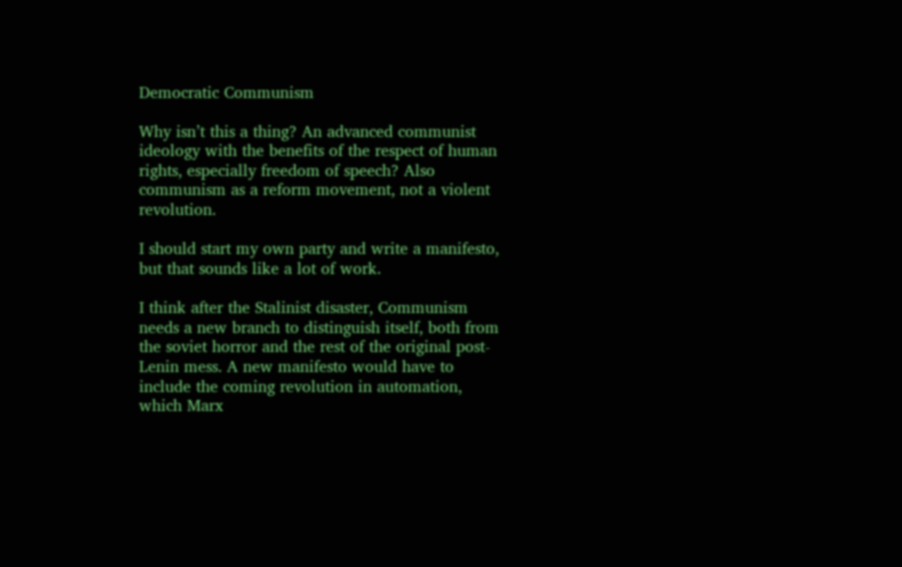Democratic Communism

Why isn’t this a thing? An advanced communist ideology with the benefits of the respect of human rights, especially freedom of speech? Also communism as a reform movement, not a violent revolution.

I should start my own party and write a manifesto, but that sounds like a lot of work.

I think after the Stalinist disaster, Communism needs a new branch to distinguish itself, both from the soviet horror and the rest of the original post-Lenin mess. A new manifesto would have to include the coming revolution in automation, which Marx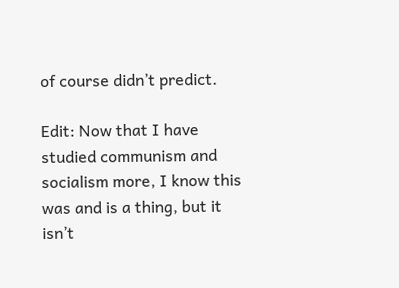of course didn’t predict.

Edit: Now that I have studied communism and socialism more, I know this was and is a thing, but it isn’t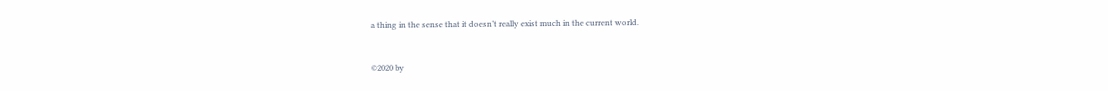a thing in the sense that it doesn’t really exist much in the current world.


©2020 by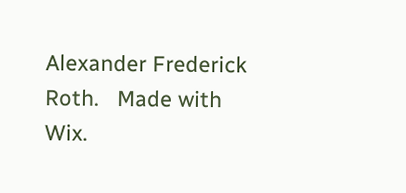Alexander Frederick Roth.   Made with Wix.